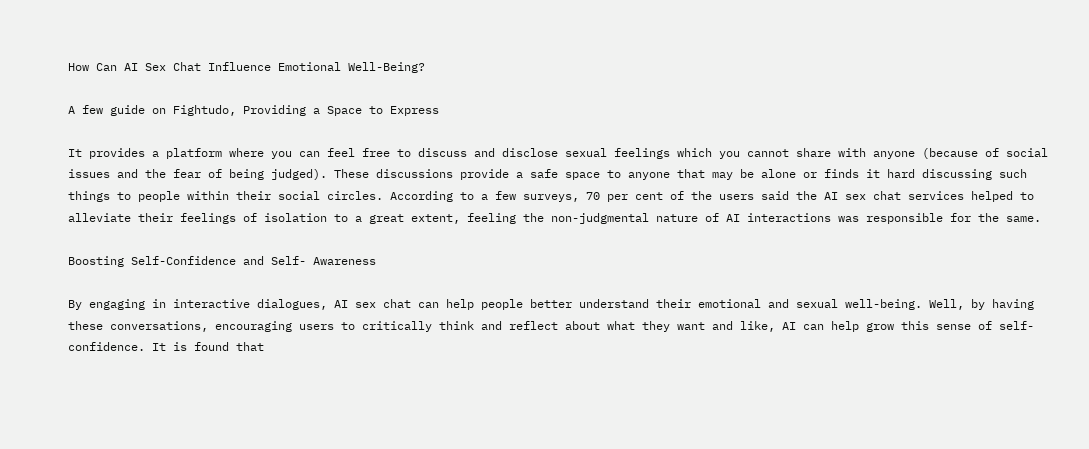How Can AI Sex Chat Influence Emotional Well-Being?

A few guide on Fightudo, Providing a Space to Express

It provides a platform where you can feel free to discuss and disclose sexual feelings which you cannot share with anyone (because of social issues and the fear of being judged). These discussions provide a safe space to anyone that may be alone or finds it hard discussing such things to people within their social circles. According to a few surveys, 70 per cent of the users said the AI sex chat services helped to alleviate their feelings of isolation to a great extent, feeling the non-judgmental nature of AI interactions was responsible for the same.

Boosting Self-Confidence and Self- Awareness

By engaging in interactive dialogues, AI sex chat can help people better understand their emotional and sexual well-being. Well, by having these conversations, encouraging users to critically think and reflect about what they want and like, AI can help grow this sense of self-confidence. It is found that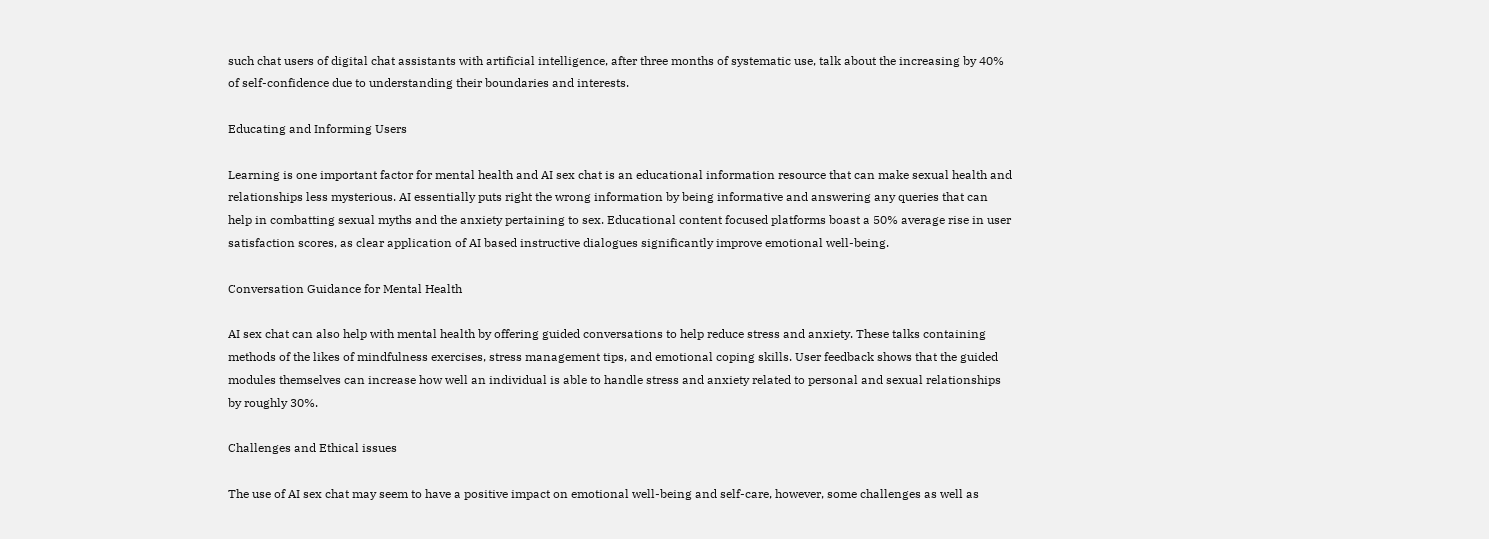such chat users of digital chat assistants with artificial intelligence, after three months of systematic use, talk about the increasing by 40% of self-confidence due to understanding their boundaries and interests.

Educating and Informing Users

Learning is one important factor for mental health and AI sex chat is an educational information resource that can make sexual health and relationships less mysterious. AI essentially puts right the wrong information by being informative and answering any queries that can help in combatting sexual myths and the anxiety pertaining to sex. Educational content focused platforms boast a 50% average rise in user satisfaction scores, as clear application of AI based instructive dialogues significantly improve emotional well-being.

Conversation Guidance for Mental Health

AI sex chat can also help with mental health by offering guided conversations to help reduce stress and anxiety. These talks containing methods of the likes of mindfulness exercises, stress management tips, and emotional coping skills. User feedback shows that the guided modules themselves can increase how well an individual is able to handle stress and anxiety related to personal and sexual relationships by roughly 30%.

Challenges and Ethical issues

The use of AI sex chat may seem to have a positive impact on emotional well-being and self-care, however, some challenges as well as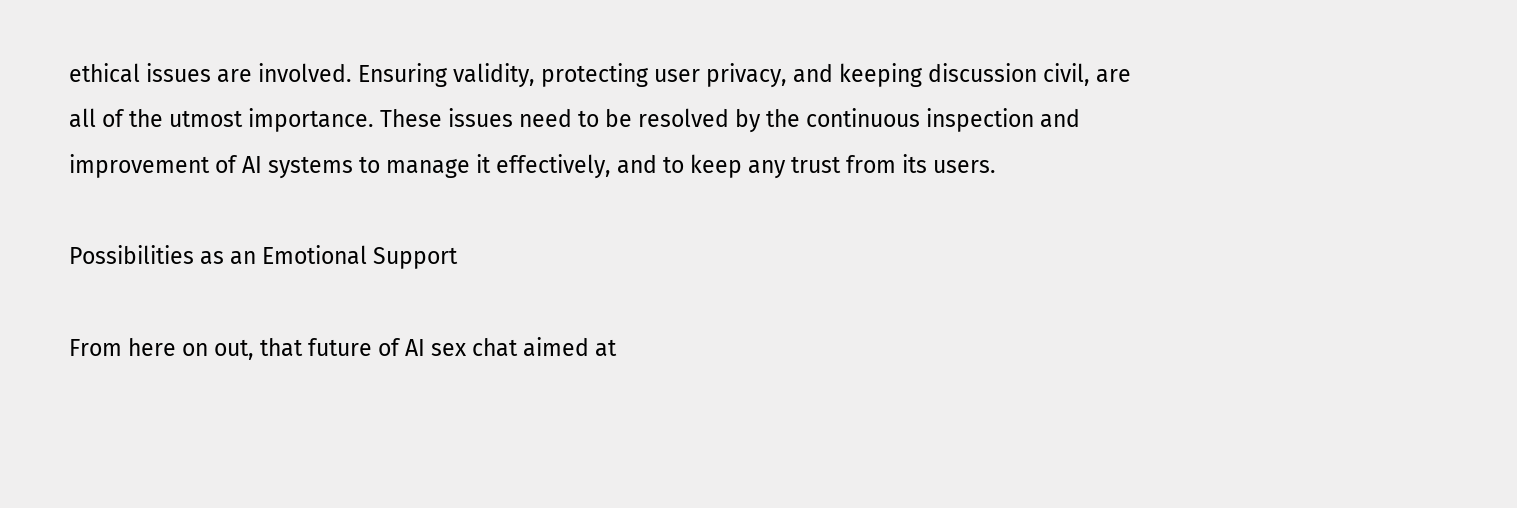ethical issues are involved. Ensuring validity, protecting user privacy, and keeping discussion civil, are all of the utmost importance. These issues need to be resolved by the continuous inspection and improvement of AI systems to manage it effectively, and to keep any trust from its users.

Possibilities as an Emotional Support

From here on out, that future of AI sex chat aimed at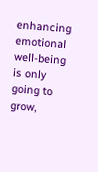enhancing emotional well-being is only going to grow,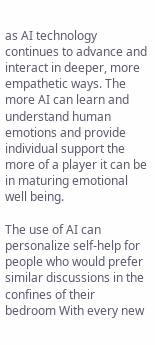as AI technology continues to advance and interact in deeper, more empathetic ways. The more AI can learn and understand human emotions and provide individual support the more of a player it can be in maturing emotional well being.

The use of AI can personalize self-help for people who would prefer similar discussions in the confines of their bedroom With every new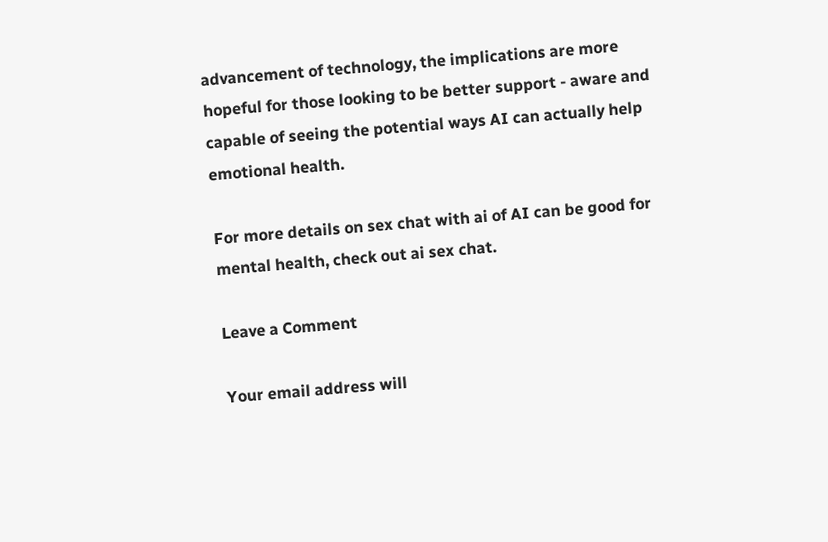advancement of technology, the implications are more hopeful for those looking to be better support - aware and capable of seeing the potential ways AI can actually help emotional health.

For more details on sex chat with ai of AI can be good for mental health, check out ai sex chat.

Leave a Comment

Your email address will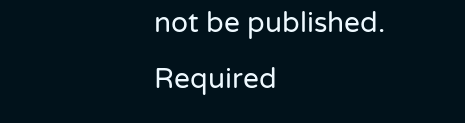not be published. Required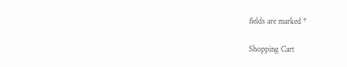fields are marked *

Shopping Cart